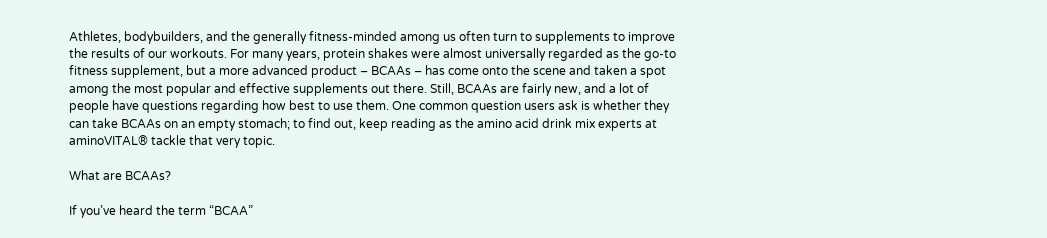Athletes, bodybuilders, and the generally fitness-minded among us often turn to supplements to improve the results of our workouts. For many years, protein shakes were almost universally regarded as the go-to fitness supplement, but a more advanced product – BCAAs – has come onto the scene and taken a spot among the most popular and effective supplements out there. Still, BCAAs are fairly new, and a lot of people have questions regarding how best to use them. One common question users ask is whether they can take BCAAs on an empty stomach; to find out, keep reading as the amino acid drink mix experts at aminoVITAL® tackle that very topic.

What are BCAAs?

If you’ve heard the term “BCAA”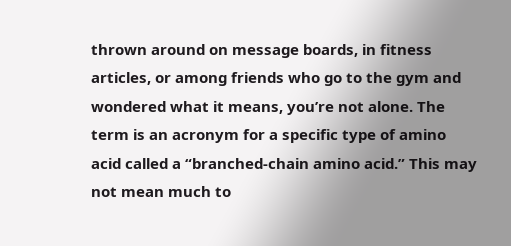thrown around on message boards, in fitness articles, or among friends who go to the gym and wondered what it means, you’re not alone. The term is an acronym for a specific type of amino acid called a “branched-chain amino acid.” This may not mean much to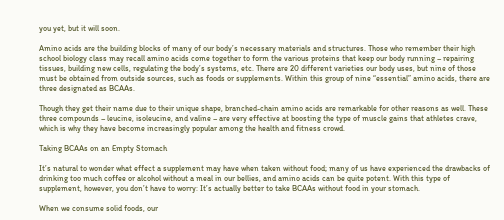you yet, but it will soon.

Amino acids are the building blocks of many of our body’s necessary materials and structures. Those who remember their high school biology class may recall amino acids come together to form the various proteins that keep our body running – repairing tissues, building new cells, regulating the body’s systems, etc. There are 20 different varieties our body uses, but nine of those must be obtained from outside sources, such as foods or supplements. Within this group of nine “essential” amino acids, there are three designated as BCAAs.

Though they get their name due to their unique shape, branched-chain amino acids are remarkable for other reasons as well. These three compounds – leucine, isoleucine, and valine – are very effective at boosting the type of muscle gains that athletes crave, which is why they have become increasingly popular among the health and fitness crowd.

Taking BCAAs on an Empty Stomach

It’s natural to wonder what effect a supplement may have when taken without food; many of us have experienced the drawbacks of drinking too much coffee or alcohol without a meal in our bellies, and amino acids can be quite potent. With this type of supplement, however, you don’t have to worry: It’s actually better to take BCAAs without food in your stomach.

When we consume solid foods, our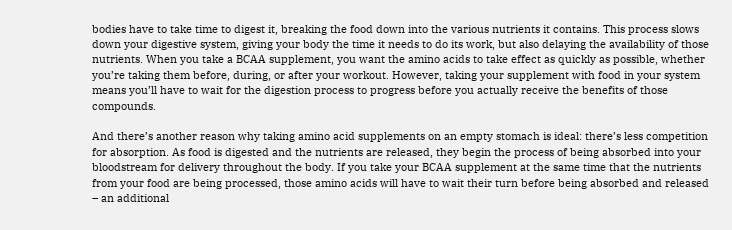bodies have to take time to digest it, breaking the food down into the various nutrients it contains. This process slows down your digestive system, giving your body the time it needs to do its work, but also delaying the availability of those nutrients. When you take a BCAA supplement, you want the amino acids to take effect as quickly as possible, whether you’re taking them before, during, or after your workout. However, taking your supplement with food in your system means you’ll have to wait for the digestion process to progress before you actually receive the benefits of those compounds.

And there’s another reason why taking amino acid supplements on an empty stomach is ideal: there’s less competition for absorption. As food is digested and the nutrients are released, they begin the process of being absorbed into your bloodstream for delivery throughout the body. If you take your BCAA supplement at the same time that the nutrients from your food are being processed, those amino acids will have to wait their turn before being absorbed and released – an additional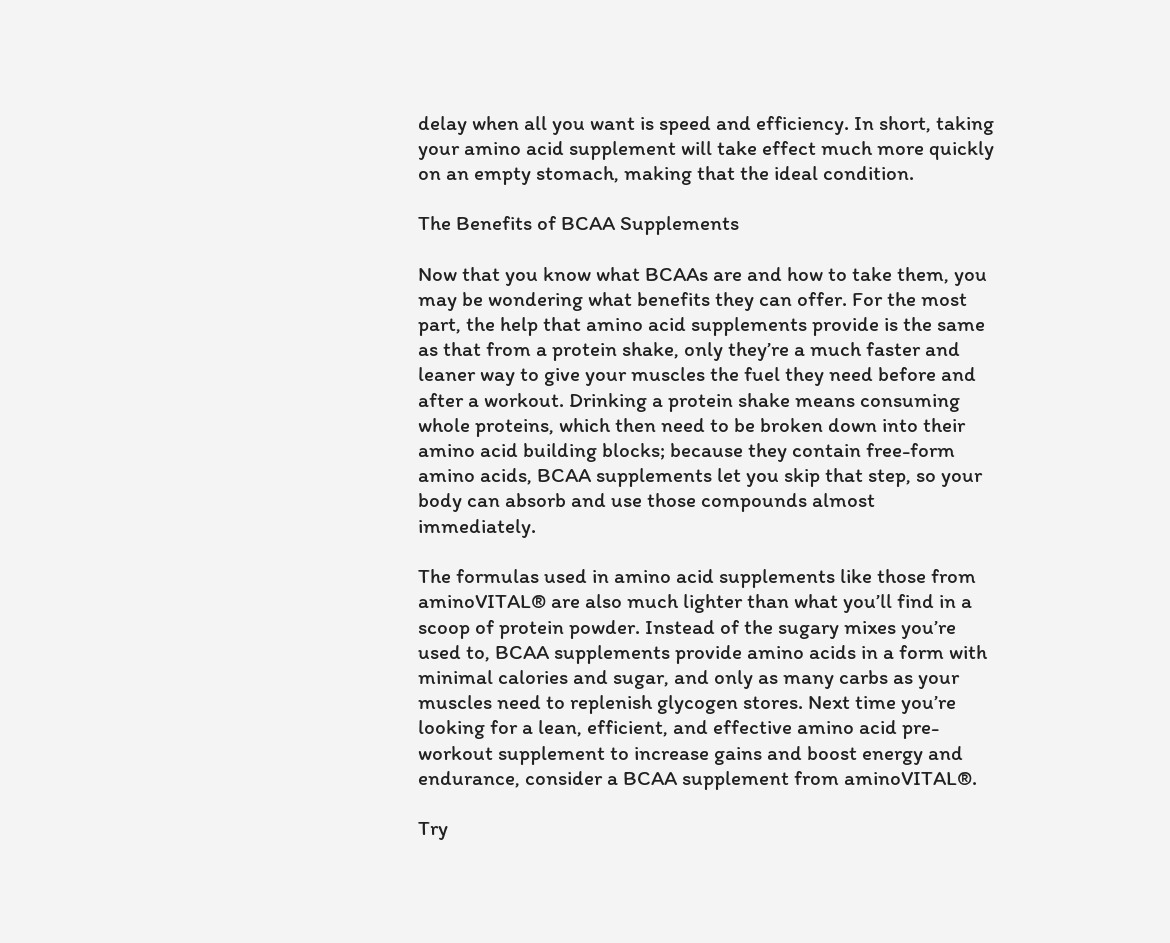delay when all you want is speed and efficiency. In short, taking your amino acid supplement will take effect much more quickly on an empty stomach, making that the ideal condition.

The Benefits of BCAA Supplements

Now that you know what BCAAs are and how to take them, you may be wondering what benefits they can offer. For the most part, the help that amino acid supplements provide is the same as that from a protein shake, only they’re a much faster and leaner way to give your muscles the fuel they need before and after a workout. Drinking a protein shake means consuming whole proteins, which then need to be broken down into their amino acid building blocks; because they contain free-form amino acids, BCAA supplements let you skip that step, so your body can absorb and use those compounds almost immediately.

The formulas used in amino acid supplements like those from aminoVITAL® are also much lighter than what you’ll find in a scoop of protein powder. Instead of the sugary mixes you’re used to, BCAA supplements provide amino acids in a form with minimal calories and sugar, and only as many carbs as your muscles need to replenish glycogen stores. Next time you’re looking for a lean, efficient, and effective amino acid pre-workout supplement to increase gains and boost energy and endurance, consider a BCAA supplement from aminoVITAL®.

Try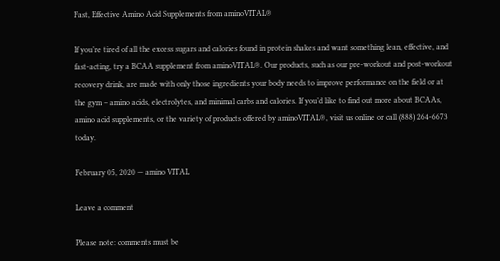Fast, Effective Amino Acid Supplements from aminoVITAL®

If you’re tired of all the excess sugars and calories found in protein shakes and want something lean, effective, and fast-acting, try a BCAA supplement from aminoVITAL®. Our products, such as our pre-workout and post-workout recovery drink, are made with only those ingredients your body needs to improve performance on the field or at the gym – amino acids, electrolytes, and minimal carbs and calories. If you’d like to find out more about BCAAs, amino acid supplements, or the variety of products offered by aminoVITAL®, visit us online or call (888) 264-6673 today.

February 05, 2020 — amino VITAL

Leave a comment

Please note: comments must be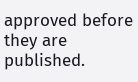approved before they are published.